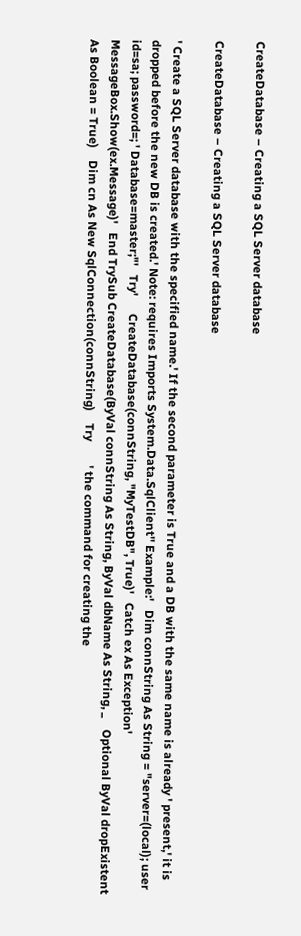CreateDatabase – Creating a SQL Server database

CreateDatabase – Creating a SQL Server database

' Create a SQL Server database with the specified name.' If the second parameter is True and a DB with the same name is already ' present,' it is dropped before the new DB is created.' Note: requires Imports System.Data.SqlClient'' Example:'   Dim connString As String = "server=(local); user id=sa; password=; ' Database=master;"'   Try'      CreateDatabase(connString, "MyTestDB", True)'   Catch ex As Exception'      MessageBox.Show(ex.Message)'   End TrySub CreateDatabase(ByVal connString As String, ByVal dbName As String, _    Optional ByVal dropExistent As Boolean = True)    Dim cn As New SqlConnection(connString)    Try        ' the command for creating the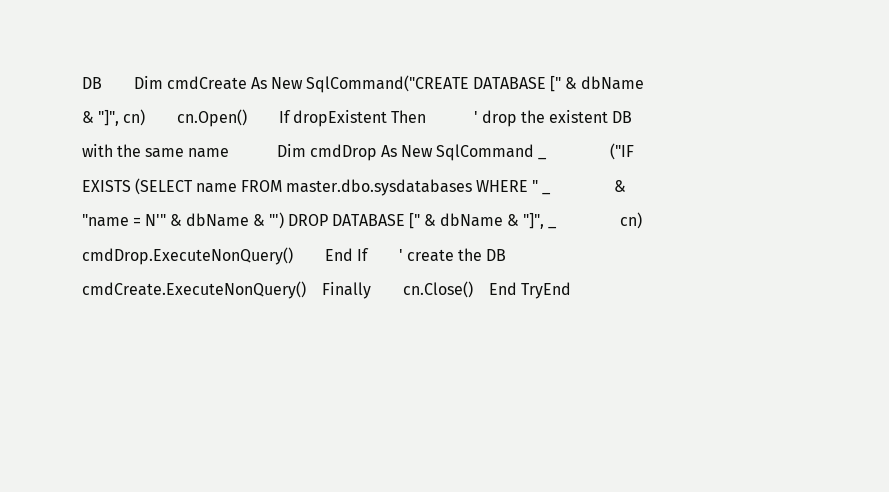DB        Dim cmdCreate As New SqlCommand("CREATE DATABASE [" & dbName & "]", cn)        cn.Open()        If dropExistent Then            ' drop the existent DB with the same name            Dim cmdDrop As New SqlCommand _                ("IF EXISTS (SELECT name FROM master.dbo.sysdatabases WHERE " _                & "name = N'" & dbName & "') DROP DATABASE [" & dbName & "]", _                cn)            cmdDrop.ExecuteNonQuery()        End If        ' create the DB        cmdCreate.ExecuteNonQuery()    Finally        cn.Close()    End TryEnd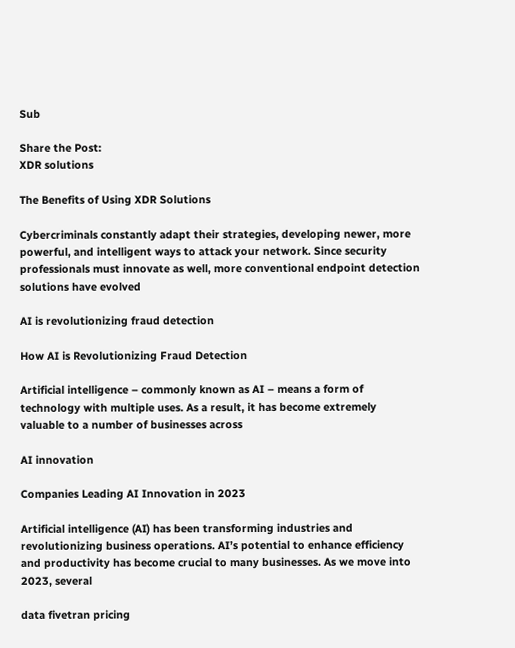Sub

Share the Post:
XDR solutions

The Benefits of Using XDR Solutions

Cybercriminals constantly adapt their strategies, developing newer, more powerful, and intelligent ways to attack your network. Since security professionals must innovate as well, more conventional endpoint detection solutions have evolved

AI is revolutionizing fraud detection

How AI is Revolutionizing Fraud Detection

Artificial intelligence – commonly known as AI – means a form of technology with multiple uses. As a result, it has become extremely valuable to a number of businesses across

AI innovation

Companies Leading AI Innovation in 2023

Artificial intelligence (AI) has been transforming industries and revolutionizing business operations. AI’s potential to enhance efficiency and productivity has become crucial to many businesses. As we move into 2023, several

data fivetran pricing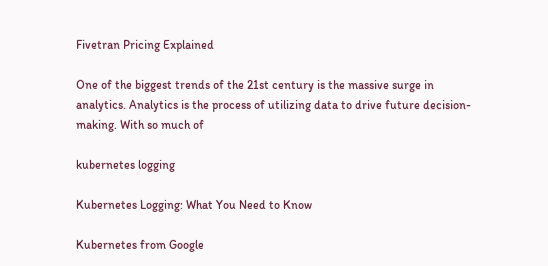Fivetran Pricing Explained

One of the biggest trends of the 21st century is the massive surge in analytics. Analytics is the process of utilizing data to drive future decision-making. With so much of

kubernetes logging

Kubernetes Logging: What You Need to Know

Kubernetes from Google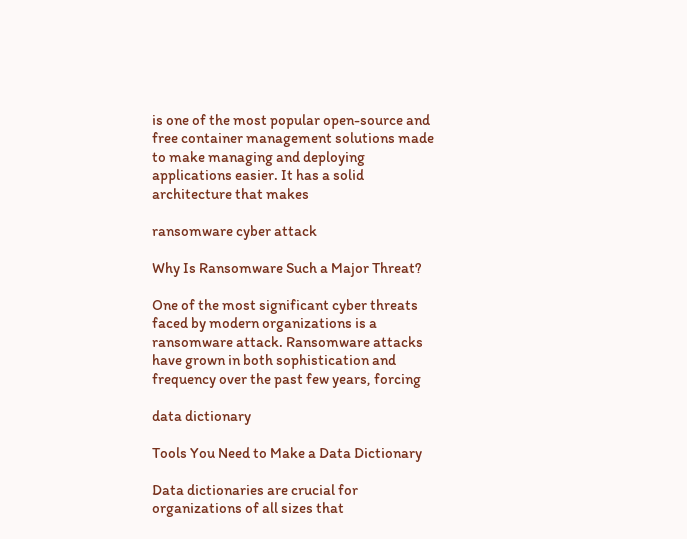is one of the most popular open-source and free container management solutions made to make managing and deploying applications easier. It has a solid architecture that makes

ransomware cyber attack

Why Is Ransomware Such a Major Threat?

One of the most significant cyber threats faced by modern organizations is a ransomware attack. Ransomware attacks have grown in both sophistication and frequency over the past few years, forcing

data dictionary

Tools You Need to Make a Data Dictionary

Data dictionaries are crucial for organizations of all sizes that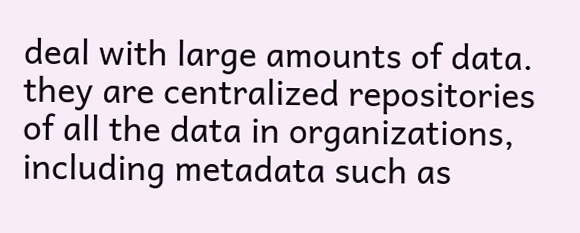deal with large amounts of data. they are centralized repositories of all the data in organizations, including metadata such as